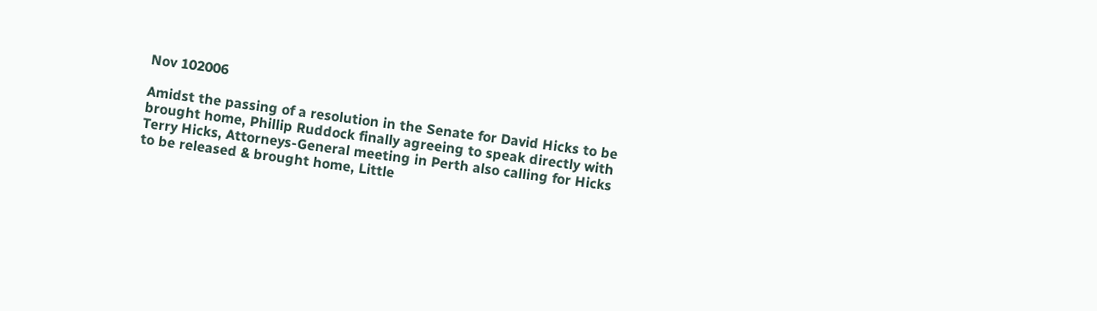Nov 102006

Amidst the passing of a resolution in the Senate for David Hicks to be brought home, Phillip Ruddock finally agreeing to speak directly with Terry Hicks, Attorneys-General meeting in Perth also calling for Hicks to be released & brought home, Little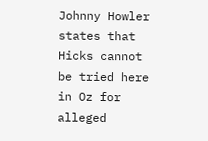Johnny Howler states that Hicks cannot be tried here in Oz for alleged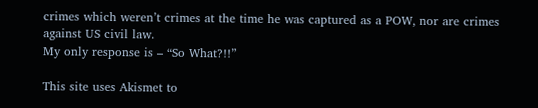crimes which weren’t crimes at the time he was captured as a POW, nor are crimes against US civil law.
My only response is – “So What?!!”

This site uses Akismet to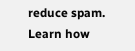reduce spam. Learn how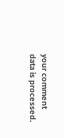your comment data is processed.